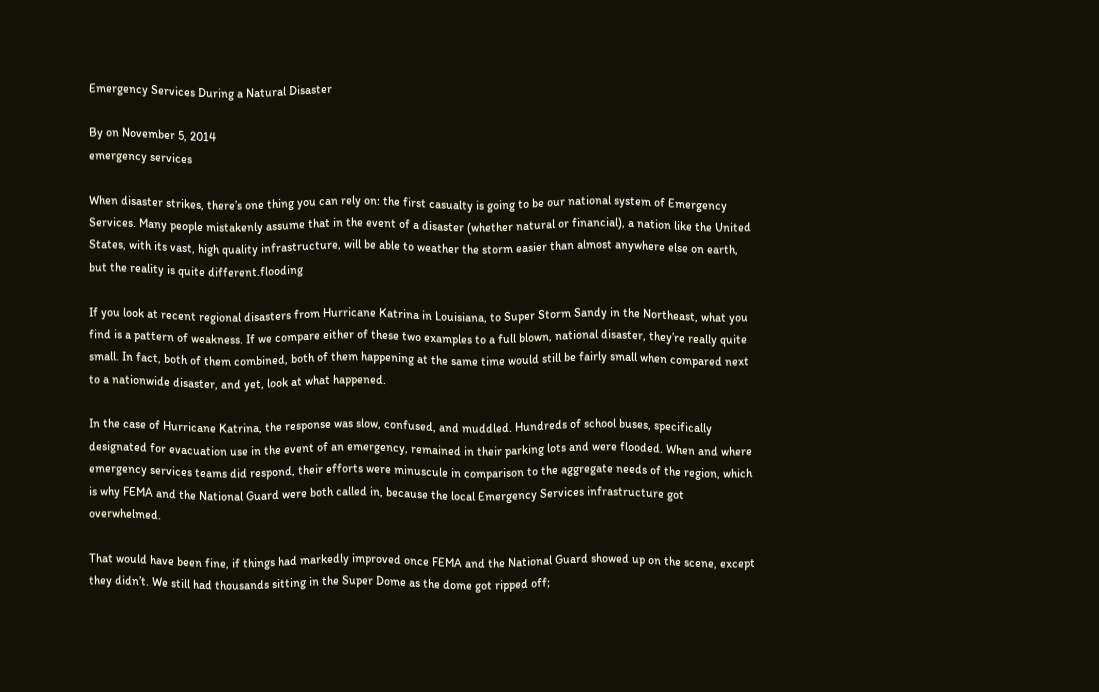Emergency Services During a Natural Disaster

By on November 5, 2014
emergency services

When disaster strikes, there’s one thing you can rely on: the first casualty is going to be our national system of Emergency Services. Many people mistakenly assume that in the event of a disaster (whether natural or financial), a nation like the United States, with its vast, high quality infrastructure, will be able to weather the storm easier than almost anywhere else on earth, but the reality is quite different.flooding

If you look at recent regional disasters from Hurricane Katrina in Louisiana, to Super Storm Sandy in the Northeast, what you find is a pattern of weakness. If we compare either of these two examples to a full blown, national disaster, they’re really quite small. In fact, both of them combined, both of them happening at the same time would still be fairly small when compared next to a nationwide disaster, and yet, look at what happened.

In the case of Hurricane Katrina, the response was slow, confused, and muddled. Hundreds of school buses, specifically designated for evacuation use in the event of an emergency, remained in their parking lots and were flooded. When and where emergency services teams did respond, their efforts were minuscule in comparison to the aggregate needs of the region, which is why FEMA and the National Guard were both called in, because the local Emergency Services infrastructure got overwhelmed.

That would have been fine, if things had markedly improved once FEMA and the National Guard showed up on the scene, except they didn’t. We still had thousands sitting in the Super Dome as the dome got ripped off;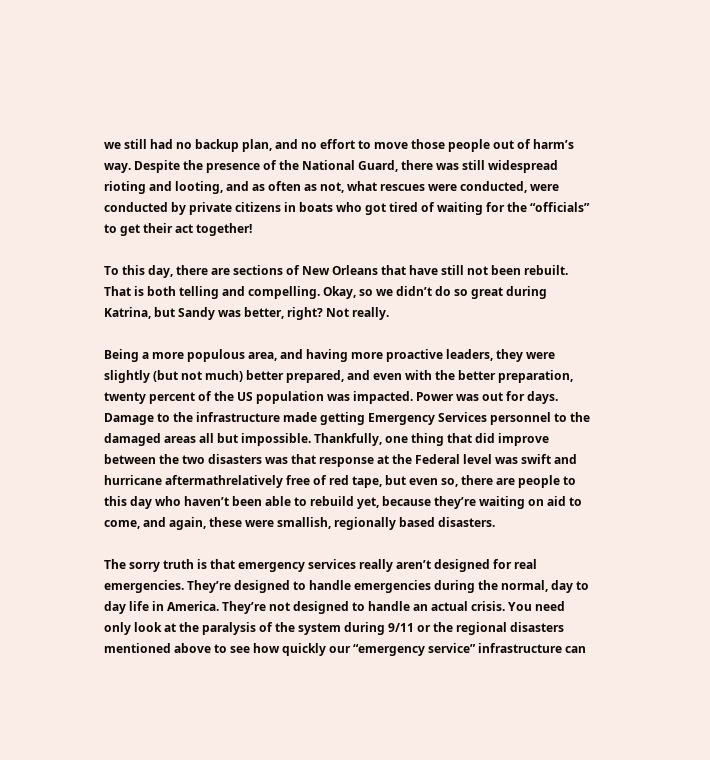we still had no backup plan, and no effort to move those people out of harm’s way. Despite the presence of the National Guard, there was still widespread rioting and looting, and as often as not, what rescues were conducted, were conducted by private citizens in boats who got tired of waiting for the “officials” to get their act together!

To this day, there are sections of New Orleans that have still not been rebuilt. That is both telling and compelling. Okay, so we didn’t do so great during Katrina, but Sandy was better, right? Not really.

Being a more populous area, and having more proactive leaders, they were slightly (but not much) better prepared, and even with the better preparation, twenty percent of the US population was impacted. Power was out for days. Damage to the infrastructure made getting Emergency Services personnel to the damaged areas all but impossible. Thankfully, one thing that did improve between the two disasters was that response at the Federal level was swift and hurricane aftermathrelatively free of red tape, but even so, there are people to this day who haven’t been able to rebuild yet, because they’re waiting on aid to come, and again, these were smallish, regionally based disasters.

The sorry truth is that emergency services really aren’t designed for real emergencies. They’re designed to handle emergencies during the normal, day to day life in America. They’re not designed to handle an actual crisis. You need only look at the paralysis of the system during 9/11 or the regional disasters mentioned above to see how quickly our “emergency service” infrastructure can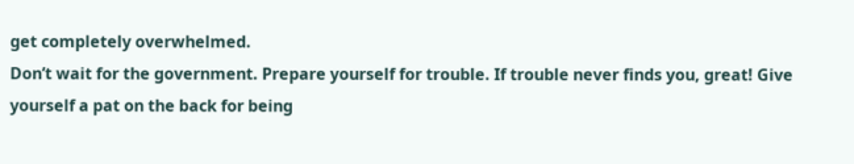get completely overwhelmed.
Don’t wait for the government. Prepare yourself for trouble. If trouble never finds you, great! Give yourself a pat on the back for being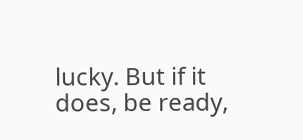lucky. But if it does, be ready,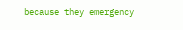because they emergency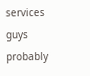services guys probably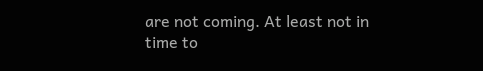are not coming. At least not in time to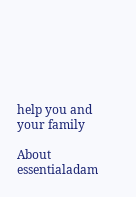help you and your family

About essentialadam